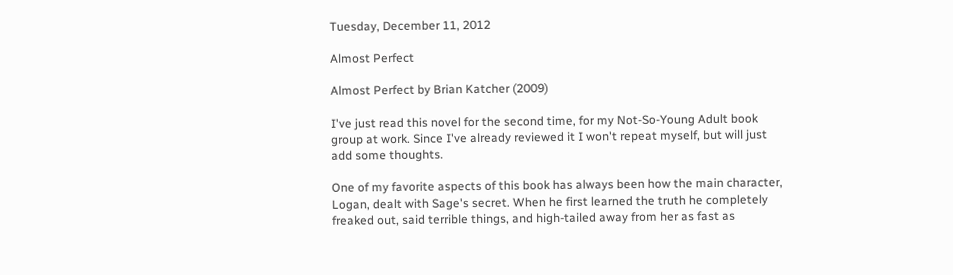Tuesday, December 11, 2012

Almost Perfect

Almost Perfect by Brian Katcher (2009)

I've just read this novel for the second time, for my Not-So-Young Adult book group at work. Since I've already reviewed it I won't repeat myself, but will just add some thoughts.

One of my favorite aspects of this book has always been how the main character, Logan, dealt with Sage's secret. When he first learned the truth he completely freaked out, said terrible things, and high-tailed away from her as fast as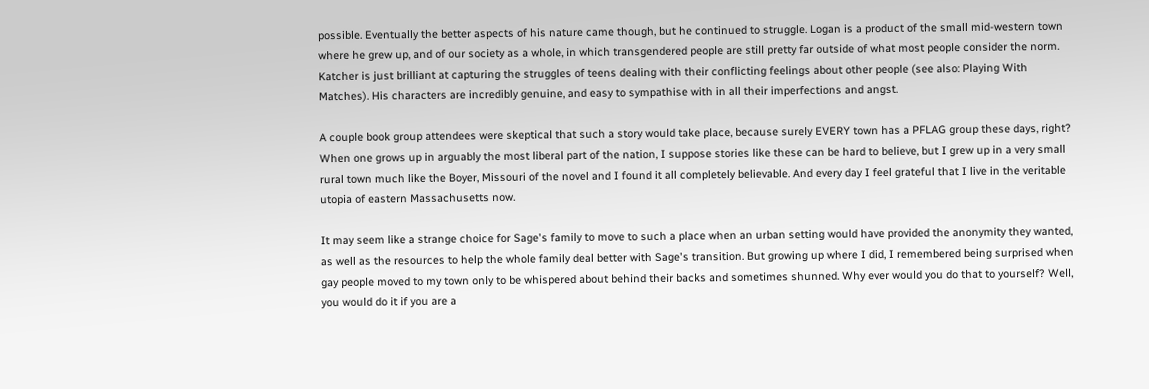possible. Eventually the better aspects of his nature came though, but he continued to struggle. Logan is a product of the small mid-western town where he grew up, and of our society as a whole, in which transgendered people are still pretty far outside of what most people consider the norm. Katcher is just brilliant at capturing the struggles of teens dealing with their conflicting feelings about other people (see also: Playing With Matches). His characters are incredibly genuine, and easy to sympathise with in all their imperfections and angst.

A couple book group attendees were skeptical that such a story would take place, because surely EVERY town has a PFLAG group these days, right? When one grows up in arguably the most liberal part of the nation, I suppose stories like these can be hard to believe, but I grew up in a very small rural town much like the Boyer, Missouri of the novel and I found it all completely believable. And every day I feel grateful that I live in the veritable utopia of eastern Massachusetts now.

It may seem like a strange choice for Sage's family to move to such a place when an urban setting would have provided the anonymity they wanted, as well as the resources to help the whole family deal better with Sage's transition. But growing up where I did, I remembered being surprised when gay people moved to my town only to be whispered about behind their backs and sometimes shunned. Why ever would you do that to yourself? Well, you would do it if you are a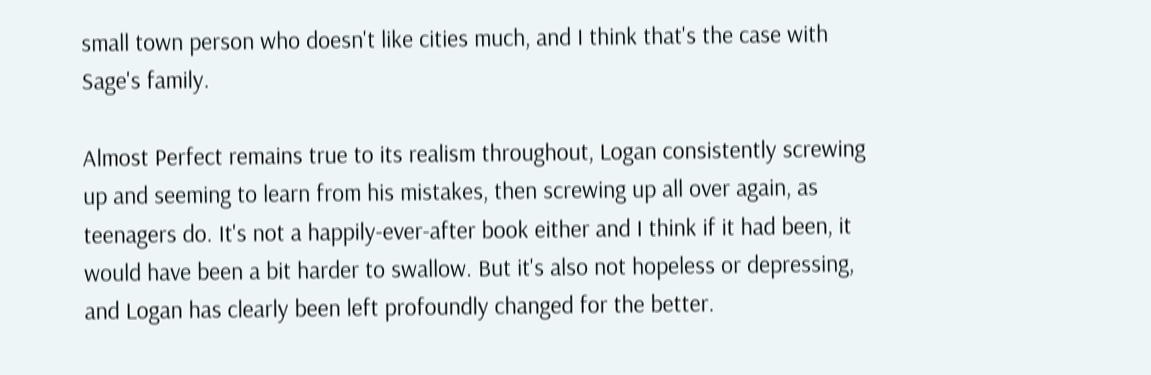small town person who doesn't like cities much, and I think that's the case with Sage's family.

Almost Perfect remains true to its realism throughout, Logan consistently screwing up and seeming to learn from his mistakes, then screwing up all over again, as teenagers do. It's not a happily-ever-after book either and I think if it had been, it would have been a bit harder to swallow. But it's also not hopeless or depressing, and Logan has clearly been left profoundly changed for the better.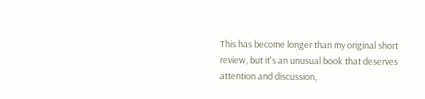This has become longer than my original short review, but it's an unusual book that deserves attention and discussion,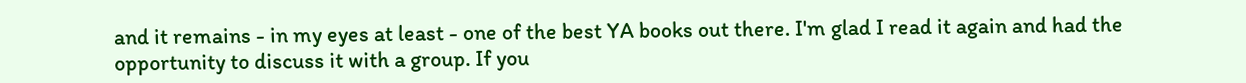and it remains - in my eyes at least - one of the best YA books out there. I'm glad I read it again and had the opportunity to discuss it with a group. If you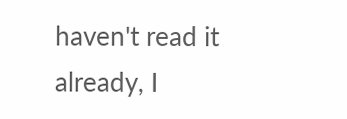haven't read it already, I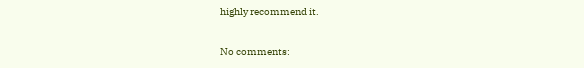highly recommend it.

No comments: